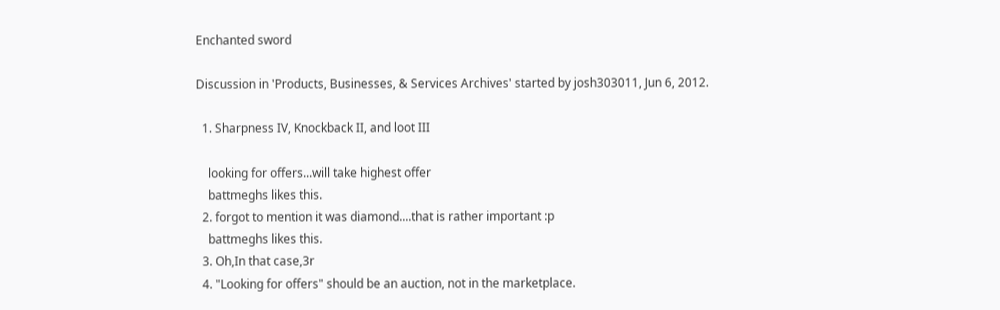Enchanted sword

Discussion in 'Products, Businesses, & Services Archives' started by josh303011, Jun 6, 2012.

  1. Sharpness IV, Knockback II, and loot III

    looking for offers...will take highest offer
    battmeghs likes this.
  2. forgot to mention it was diamond....that is rather important :p
    battmeghs likes this.
  3. Oh,In that case,3r
  4. "Looking for offers" should be an auction, not in the marketplace.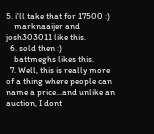5. i'll take that for 17500 :)
    marknaaijer and josh303011 like this.
  6. sold then :)
    battmeghs likes this.
  7. Well, this is really more of a thing where people can name a price...and unlike an auction, I dont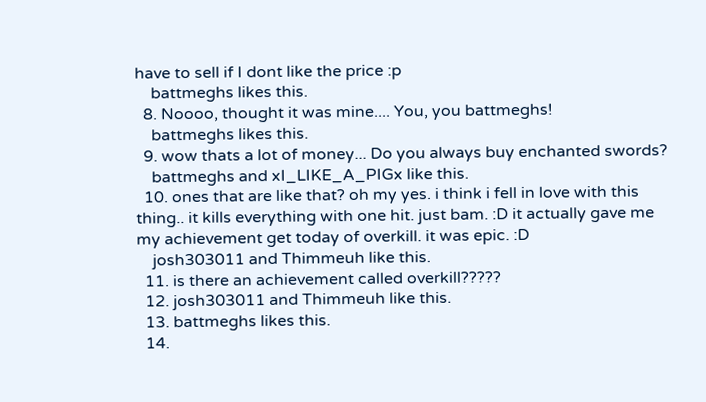have to sell if I dont like the price :p
    battmeghs likes this.
  8. Noooo, thought it was mine.... You, you battmeghs!
    battmeghs likes this.
  9. wow thats a lot of money... Do you always buy enchanted swords?
    battmeghs and xI_LIKE_A_PIGx like this.
  10. ones that are like that? oh my yes. i think i fell in love with this thing.. it kills everything with one hit. just bam. :D it actually gave me my achievement get today of overkill. it was epic. :D
    josh303011 and Thimmeuh like this.
  11. is there an achievement called overkill?????
  12. josh303011 and Thimmeuh like this.
  13. battmeghs likes this.
  14.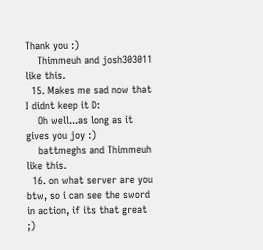Thank you :)
    Thimmeuh and josh303011 like this.
  15. Makes me sad now that I didnt keep it D:
    Oh well...as long as it gives you joy :)
    battmeghs and Thimmeuh like this.
  16. on what server are you btw, so i can see the sword in action, if its that great ;)